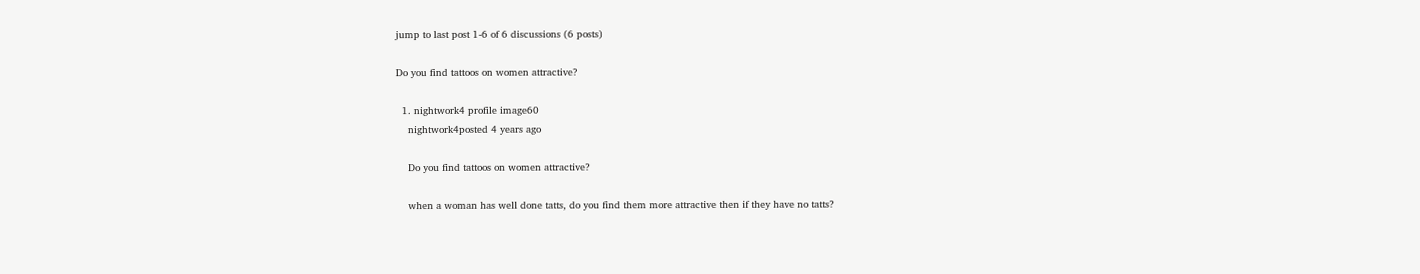jump to last post 1-6 of 6 discussions (6 posts)

Do you find tattoos on women attractive?

  1. nightwork4 profile image60
    nightwork4posted 4 years ago

    Do you find tattoos on women attractive?

    when a woman has well done tatts, do you find them more attractive then if they have no tatts?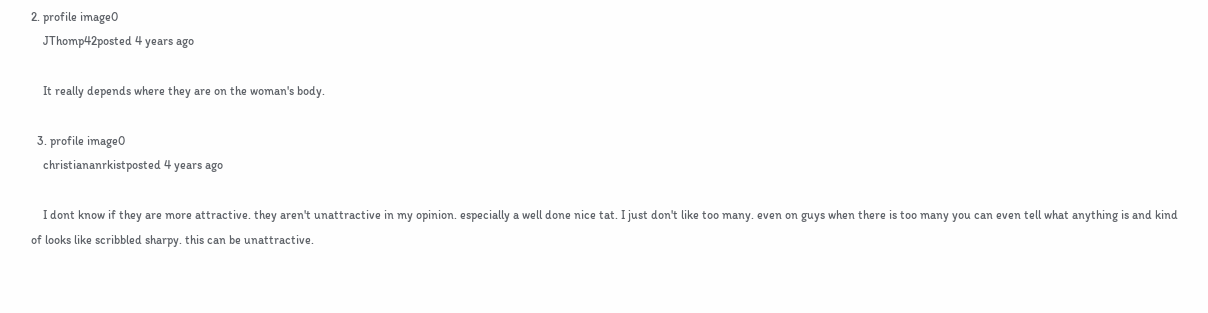2. profile image0
    JThomp42posted 4 years ago

    It really depends where they are on the woman's body.

  3. profile image0
    christiananrkistposted 4 years ago

    I dont know if they are more attractive. they aren't unattractive in my opinion. especially a well done nice tat. I just don't like too many. even on guys when there is too many you can even tell what anything is and kind of looks like scribbled sharpy. this can be unattractive.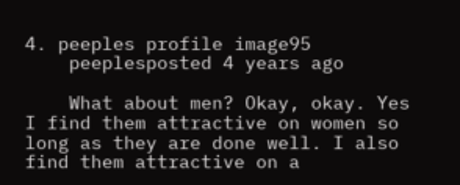4. peeples profile image95
    peeplesposted 4 years ago

    What about men? Okay, okay. Yes I find them attractive on women so long as they are done well. I also find them attractive on a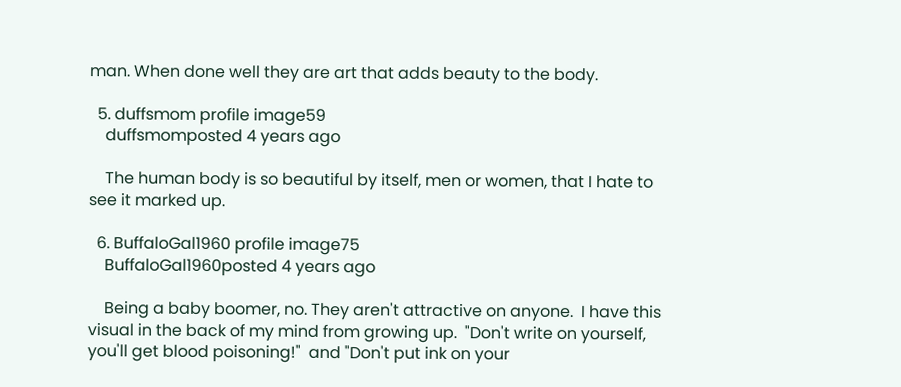man. When done well they are art that adds beauty to the body.

  5. duffsmom profile image59
    duffsmomposted 4 years ago

    The human body is so beautiful by itself, men or women, that I hate to see it marked up.

  6. BuffaloGal1960 profile image75
    BuffaloGal1960posted 4 years ago

    Being a baby boomer, no. They aren't attractive on anyone.  I have this visual in the back of my mind from growing up.  "Don't write on yourself, you'll get blood poisoning!"  and "Don't put ink on your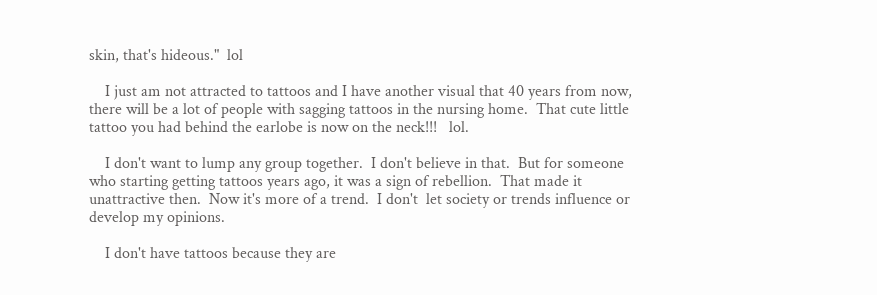skin, that's hideous."  lol

    I just am not attracted to tattoos and I have another visual that 40 years from now, there will be a lot of people with sagging tattoos in the nursing home.  That cute little tattoo you had behind the earlobe is now on the neck!!!   lol.

    I don't want to lump any group together.  I don't believe in that.  But for someone who starting getting tattoos years ago, it was a sign of rebellion.  That made it unattractive then.  Now it's more of a trend.  I don't  let society or trends influence or develop my opinions.

    I don't have tattoos because they are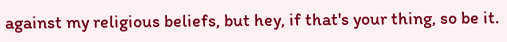against my religious beliefs, but hey, if that's your thing, so be it.